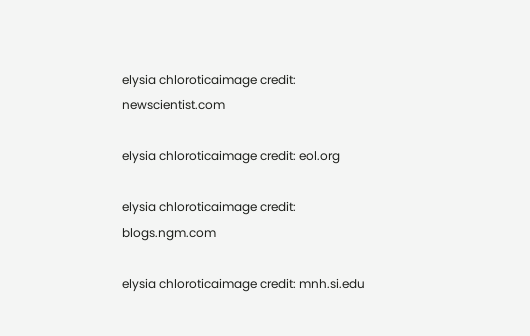elysia chloroticaimage credit: newscientist.com

elysia chloroticaimage credit: eol.org

elysia chloroticaimage credit: blogs.ngm.com

elysia chloroticaimage credit: mnh.si.edu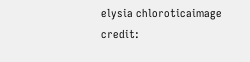elysia chloroticaimage credit: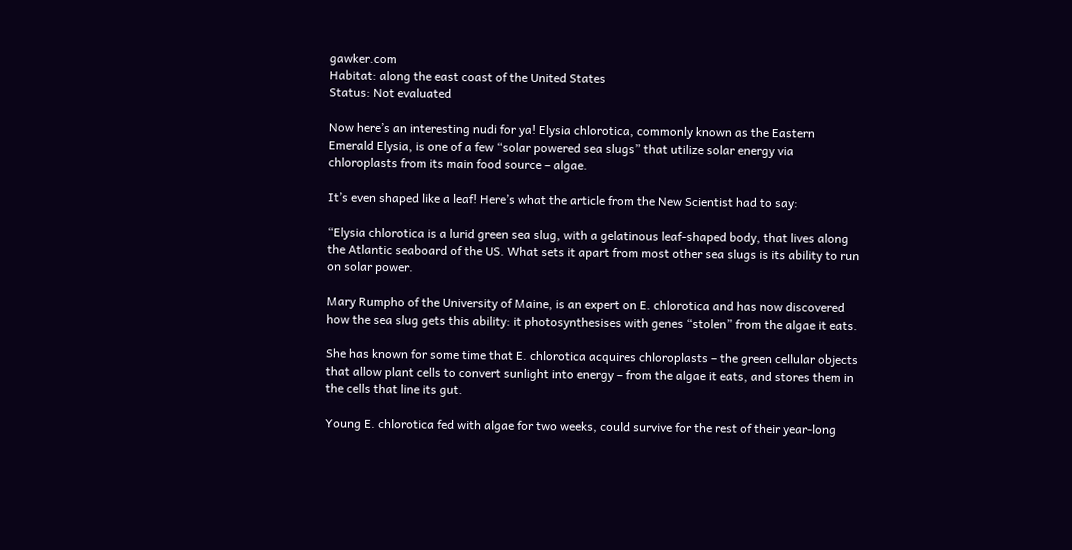gawker.com
Habitat: along the east coast of the United States
Status: Not evaluated

Now here’s an interesting nudi for ya! Elysia chlorotica, commonly known as the Eastern Emerald Elysia, is one of a few “solar powered sea slugs” that utilize solar energy via chloroplasts from its main food source – algae.

It’s even shaped like a leaf! Here’s what the article from the New Scientist had to say:

“Elysia chlorotica is a lurid green sea slug, with a gelatinous leaf-shaped body, that lives along the Atlantic seaboard of the US. What sets it apart from most other sea slugs is its ability to run on solar power.

Mary Rumpho of the University of Maine, is an expert on E. chlorotica and has now discovered how the sea slug gets this ability: it photosynthesises with genes “stolen” from the algae it eats.

She has known for some time that E. chlorotica acquires chloroplasts – the green cellular objects that allow plant cells to convert sunlight into energy – from the algae it eats, and stores them in the cells that line its gut.

Young E. chlorotica fed with algae for two weeks, could survive for the rest of their year-long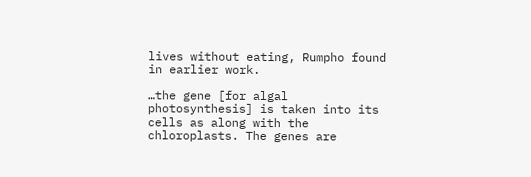lives without eating, Rumpho found in earlier work.

…the gene [for algal photosynthesis] is taken into its cells as along with the chloroplasts. The genes are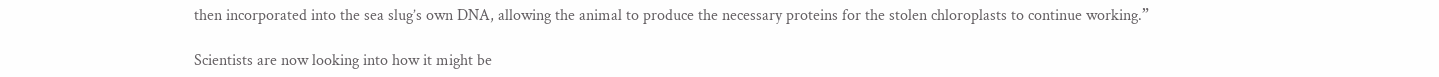then incorporated into the sea slug’s own DNA, allowing the animal to produce the necessary proteins for the stolen chloroplasts to continue working.”

Scientists are now looking into how it might be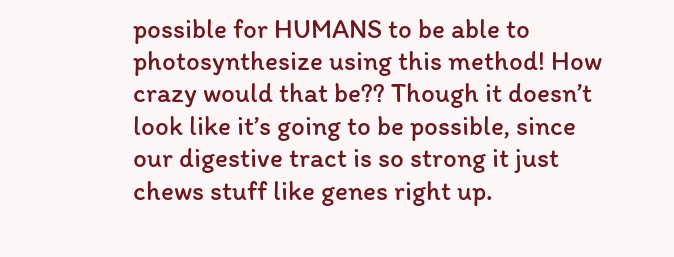possible for HUMANS to be able to photosynthesize using this method! How crazy would that be?? Though it doesn’t look like it’s going to be possible, since our digestive tract is so strong it just chews stuff like genes right up.